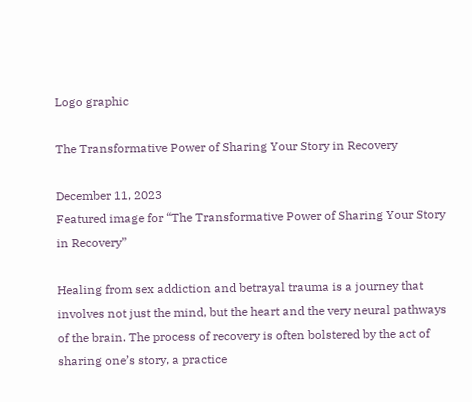Logo graphic

The Transformative Power of Sharing Your Story in Recovery

December 11, 2023
Featured image for “The Transformative Power of Sharing Your Story in Recovery”

Healing from sex addiction and betrayal trauma is a journey that involves not just the mind, but the heart and the very neural pathways of the brain. The process of recovery is often bolstered by the act of sharing one’s story, a practice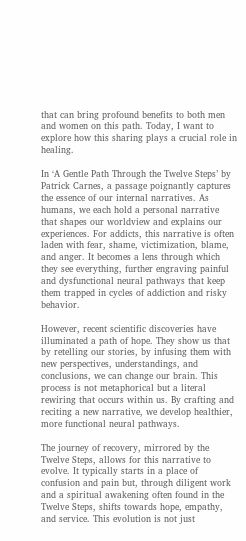that can bring profound benefits to both men and women on this path. Today, I want to explore how this sharing plays a crucial role in healing.

In ‘A Gentle Path Through the Twelve Steps’ by Patrick Carnes, a passage poignantly captures the essence of our internal narratives. As humans, we each hold a personal narrative that shapes our worldview and explains our experiences. For addicts, this narrative is often laden with fear, shame, victimization, blame, and anger. It becomes a lens through which they see everything, further engraving painful and dysfunctional neural pathways that keep them trapped in cycles of addiction and risky behavior.

However, recent scientific discoveries have illuminated a path of hope. They show us that by retelling our stories, by infusing them with new perspectives, understandings, and conclusions, we can change our brain. This process is not metaphorical but a literal rewiring that occurs within us. By crafting and reciting a new narrative, we develop healthier, more functional neural pathways.

The journey of recovery, mirrored by the Twelve Steps, allows for this narrative to evolve. It typically starts in a place of confusion and pain but, through diligent work and a spiritual awakening often found in the Twelve Steps, shifts towards hope, empathy, and service. This evolution is not just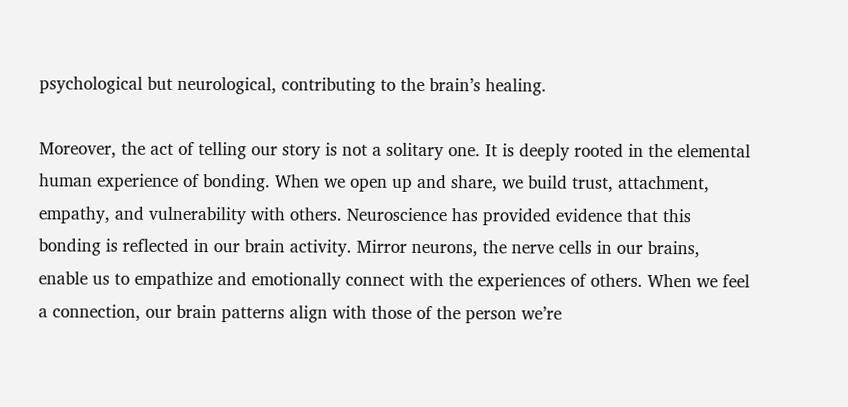psychological but neurological, contributing to the brain’s healing.

Moreover, the act of telling our story is not a solitary one. It is deeply rooted in the elemental human experience of bonding. When we open up and share, we build trust, attachment, empathy, and vulnerability with others. Neuroscience has provided evidence that this bonding is reflected in our brain activity. Mirror neurons, the nerve cells in our brains, enable us to empathize and emotionally connect with the experiences of others. When we feel a connection, our brain patterns align with those of the person we’re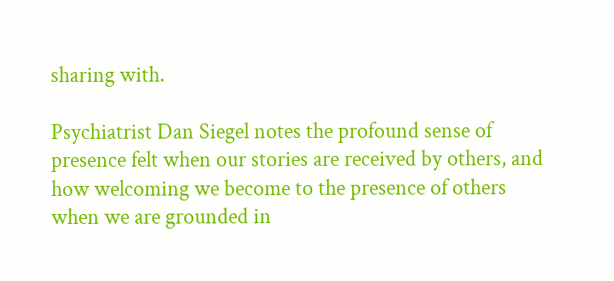sharing with.

Psychiatrist Dan Siegel notes the profound sense of presence felt when our stories are received by others, and how welcoming we become to the presence of others when we are grounded in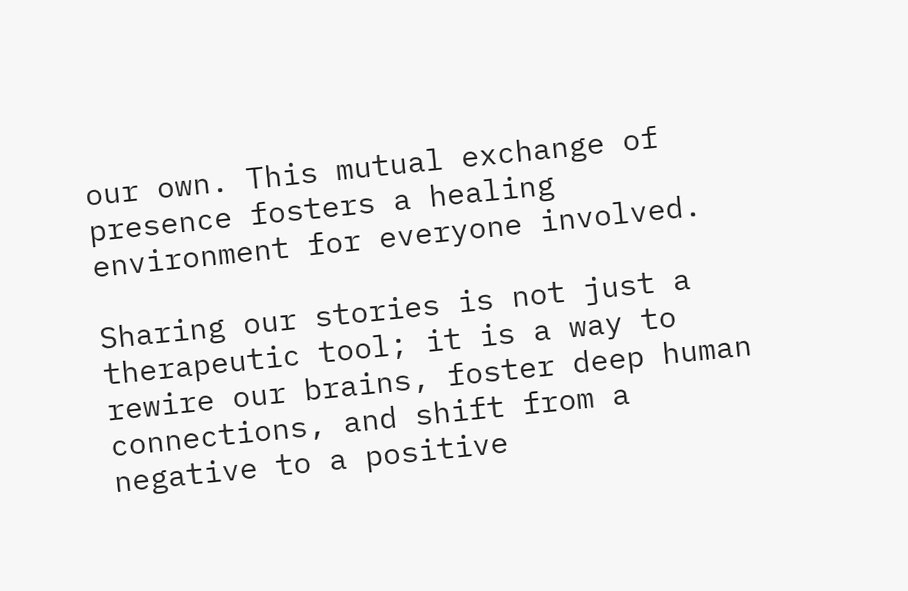our own. This mutual exchange of presence fosters a healing environment for everyone involved.

Sharing our stories is not just a therapeutic tool; it is a way to rewire our brains, foster deep human connections, and shift from a negative to a positive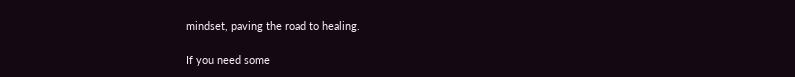mindset, paving the road to healing.

If you need some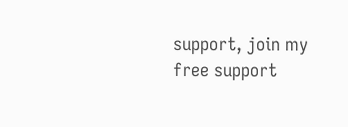support, join my free support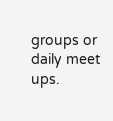groups or daily meet ups.